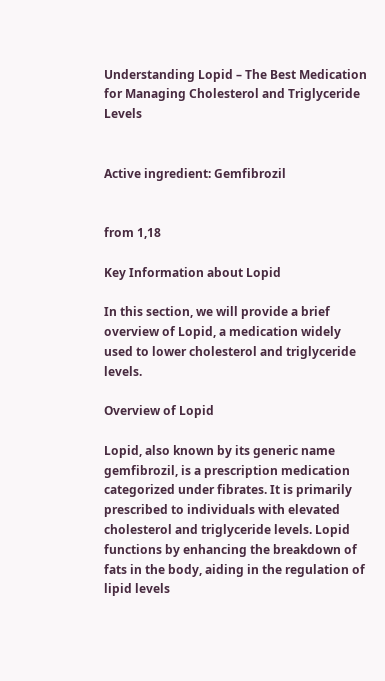Understanding Lopid – The Best Medication for Managing Cholesterol and Triglyceride Levels


Active ingredient: Gemfibrozil


from 1,18

Key Information about Lopid

In this section, we will provide a brief overview of Lopid, a medication widely used to lower cholesterol and triglyceride levels.

Overview of Lopid

Lopid, also known by its generic name gemfibrozil, is a prescription medication categorized under fibrates. It is primarily prescribed to individuals with elevated cholesterol and triglyceride levels. Lopid functions by enhancing the breakdown of fats in the body, aiding in the regulation of lipid levels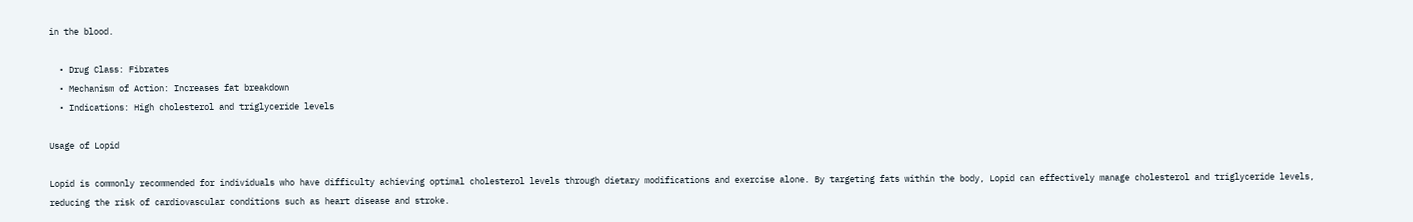in the blood.

  • Drug Class: Fibrates
  • Mechanism of Action: Increases fat breakdown
  • Indications: High cholesterol and triglyceride levels

Usage of Lopid

Lopid is commonly recommended for individuals who have difficulty achieving optimal cholesterol levels through dietary modifications and exercise alone. By targeting fats within the body, Lopid can effectively manage cholesterol and triglyceride levels, reducing the risk of cardiovascular conditions such as heart disease and stroke.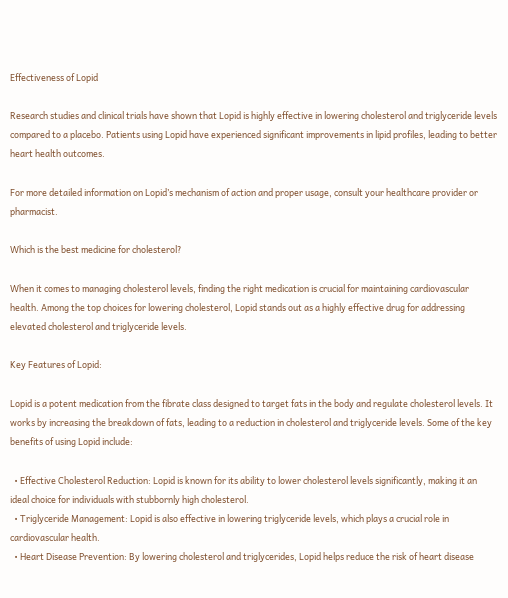Effectiveness of Lopid

Research studies and clinical trials have shown that Lopid is highly effective in lowering cholesterol and triglyceride levels compared to a placebo. Patients using Lopid have experienced significant improvements in lipid profiles, leading to better heart health outcomes.

For more detailed information on Lopid’s mechanism of action and proper usage, consult your healthcare provider or pharmacist.

Which is the best medicine for cholesterol?

When it comes to managing cholesterol levels, finding the right medication is crucial for maintaining cardiovascular health. Among the top choices for lowering cholesterol, Lopid stands out as a highly effective drug for addressing elevated cholesterol and triglyceride levels.

Key Features of Lopid:

Lopid is a potent medication from the fibrate class designed to target fats in the body and regulate cholesterol levels. It works by increasing the breakdown of fats, leading to a reduction in cholesterol and triglyceride levels. Some of the key benefits of using Lopid include:

  • Effective Cholesterol Reduction: Lopid is known for its ability to lower cholesterol levels significantly, making it an ideal choice for individuals with stubbornly high cholesterol.
  • Triglyceride Management: Lopid is also effective in lowering triglyceride levels, which plays a crucial role in cardiovascular health.
  • Heart Disease Prevention: By lowering cholesterol and triglycerides, Lopid helps reduce the risk of heart disease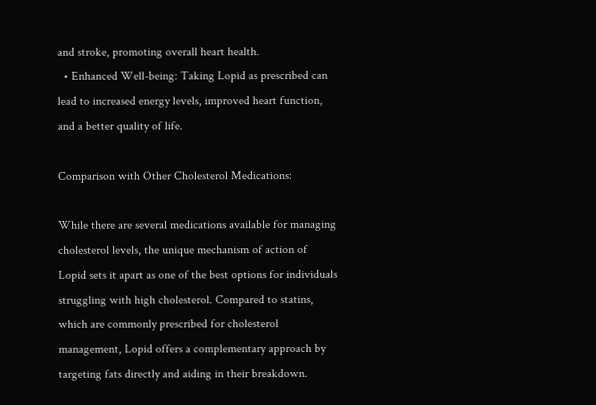and stroke, promoting overall heart health.
  • Enhanced Well-being: Taking Lopid as prescribed can lead to increased energy levels, improved heart function, and a better quality of life.

Comparison with Other Cholesterol Medications:

While there are several medications available for managing cholesterol levels, the unique mechanism of action of Lopid sets it apart as one of the best options for individuals struggling with high cholesterol. Compared to statins, which are commonly prescribed for cholesterol management, Lopid offers a complementary approach by targeting fats directly and aiding in their breakdown.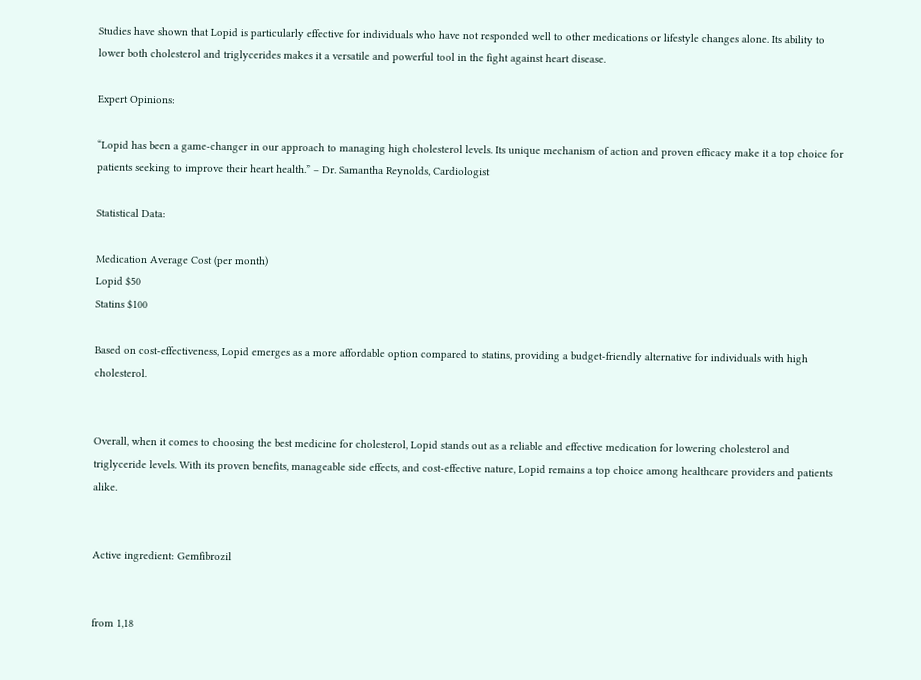Studies have shown that Lopid is particularly effective for individuals who have not responded well to other medications or lifestyle changes alone. Its ability to lower both cholesterol and triglycerides makes it a versatile and powerful tool in the fight against heart disease.

Expert Opinions:

“Lopid has been a game-changer in our approach to managing high cholesterol levels. Its unique mechanism of action and proven efficacy make it a top choice for patients seeking to improve their heart health.” – Dr. Samantha Reynolds, Cardiologist

Statistical Data:

Medication Average Cost (per month)
Lopid $50
Statins $100

Based on cost-effectiveness, Lopid emerges as a more affordable option compared to statins, providing a budget-friendly alternative for individuals with high cholesterol.


Overall, when it comes to choosing the best medicine for cholesterol, Lopid stands out as a reliable and effective medication for lowering cholesterol and triglyceride levels. With its proven benefits, manageable side effects, and cost-effective nature, Lopid remains a top choice among healthcare providers and patients alike.


Active ingredient: Gemfibrozil


from 1,18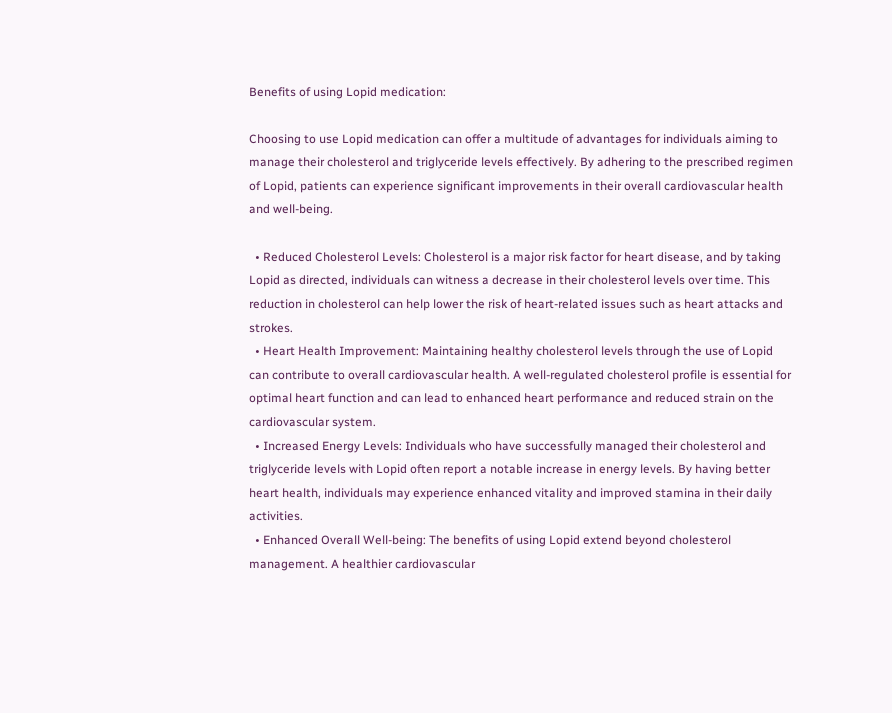Benefits of using Lopid medication:

Choosing to use Lopid medication can offer a multitude of advantages for individuals aiming to manage their cholesterol and triglyceride levels effectively. By adhering to the prescribed regimen of Lopid, patients can experience significant improvements in their overall cardiovascular health and well-being.

  • Reduced Cholesterol Levels: Cholesterol is a major risk factor for heart disease, and by taking Lopid as directed, individuals can witness a decrease in their cholesterol levels over time. This reduction in cholesterol can help lower the risk of heart-related issues such as heart attacks and strokes.
  • Heart Health Improvement: Maintaining healthy cholesterol levels through the use of Lopid can contribute to overall cardiovascular health. A well-regulated cholesterol profile is essential for optimal heart function and can lead to enhanced heart performance and reduced strain on the cardiovascular system.
  • Increased Energy Levels: Individuals who have successfully managed their cholesterol and triglyceride levels with Lopid often report a notable increase in energy levels. By having better heart health, individuals may experience enhanced vitality and improved stamina in their daily activities.
  • Enhanced Overall Well-being: The benefits of using Lopid extend beyond cholesterol management. A healthier cardiovascular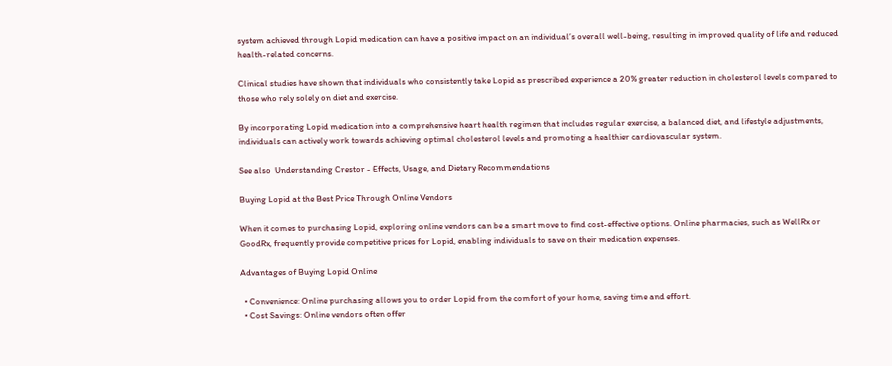system achieved through Lopid medication can have a positive impact on an individual’s overall well-being, resulting in improved quality of life and reduced health-related concerns.

Clinical studies have shown that individuals who consistently take Lopid as prescribed experience a 20% greater reduction in cholesterol levels compared to those who rely solely on diet and exercise.

By incorporating Lopid medication into a comprehensive heart health regimen that includes regular exercise, a balanced diet, and lifestyle adjustments, individuals can actively work towards achieving optimal cholesterol levels and promoting a healthier cardiovascular system.

See also  Understanding Crestor - Effects, Usage, and Dietary Recommendations

Buying Lopid at the Best Price Through Online Vendors

When it comes to purchasing Lopid, exploring online vendors can be a smart move to find cost-effective options. Online pharmacies, such as WellRx or GoodRx, frequently provide competitive prices for Lopid, enabling individuals to save on their medication expenses.

Advantages of Buying Lopid Online

  • Convenience: Online purchasing allows you to order Lopid from the comfort of your home, saving time and effort.
  • Cost Savings: Online vendors often offer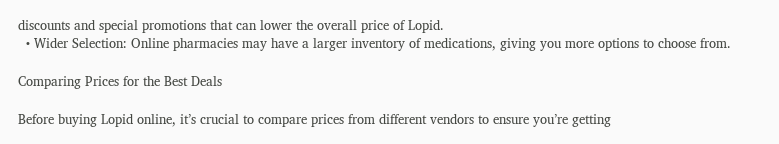discounts and special promotions that can lower the overall price of Lopid.
  • Wider Selection: Online pharmacies may have a larger inventory of medications, giving you more options to choose from.

Comparing Prices for the Best Deals

Before buying Lopid online, it’s crucial to compare prices from different vendors to ensure you’re getting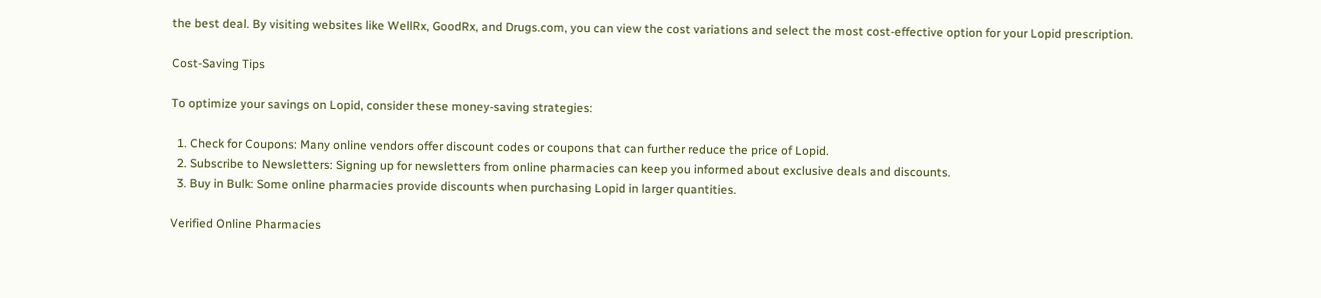the best deal. By visiting websites like WellRx, GoodRx, and Drugs.com, you can view the cost variations and select the most cost-effective option for your Lopid prescription.

Cost-Saving Tips

To optimize your savings on Lopid, consider these money-saving strategies:

  1. Check for Coupons: Many online vendors offer discount codes or coupons that can further reduce the price of Lopid.
  2. Subscribe to Newsletters: Signing up for newsletters from online pharmacies can keep you informed about exclusive deals and discounts.
  3. Buy in Bulk: Some online pharmacies provide discounts when purchasing Lopid in larger quantities.

Verified Online Pharmacies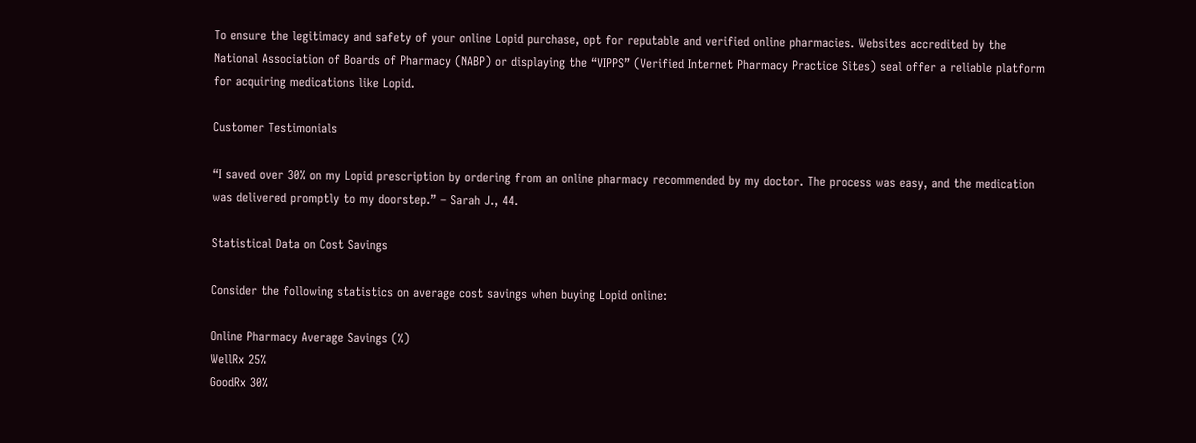To ensure the legitimacy and safety of your online Lopid purchase, opt for reputable and verified online pharmacies. Websites accredited by the National Association of Boards of Pharmacy (NABP) or displaying the “VIPPS” (Verified Internet Pharmacy Practice Sites) seal offer a reliable platform for acquiring medications like Lopid.

Customer Testimonials

“I saved over 30% on my Lopid prescription by ordering from an online pharmacy recommended by my doctor. The process was easy, and the medication was delivered promptly to my doorstep.” – Sarah J., 44.

Statistical Data on Cost Savings

Consider the following statistics on average cost savings when buying Lopid online:

Online Pharmacy Average Savings (%)
WellRx 25%
GoodRx 30%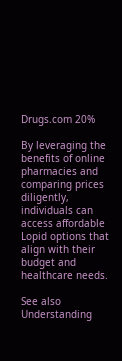Drugs.com 20%

By leveraging the benefits of online pharmacies and comparing prices diligently, individuals can access affordable Lopid options that align with their budget and healthcare needs.

See also  Understanding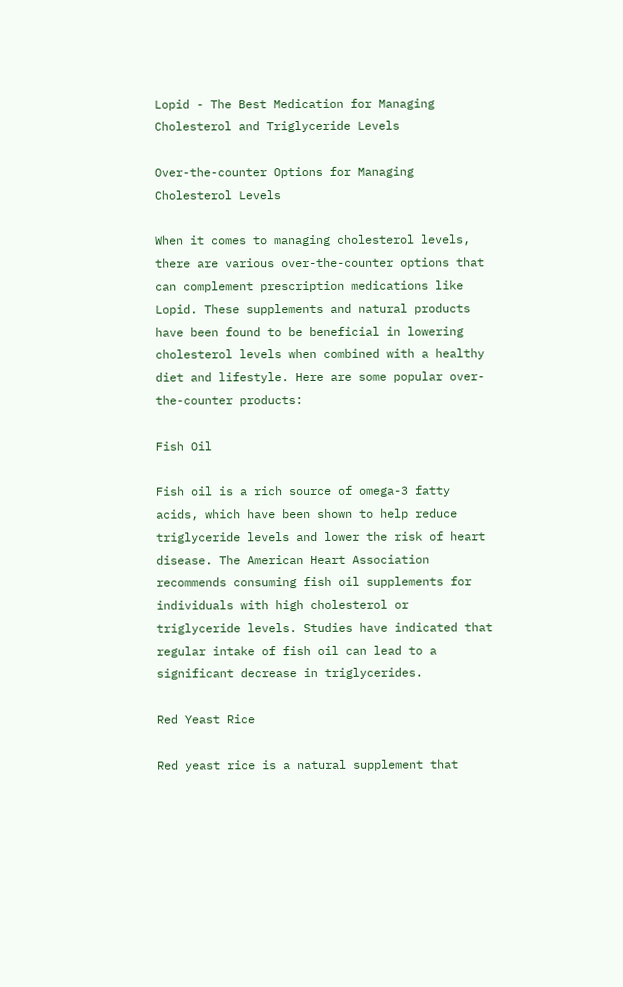Lopid - The Best Medication for Managing Cholesterol and Triglyceride Levels

Over-the-counter Options for Managing Cholesterol Levels

When it comes to managing cholesterol levels, there are various over-the-counter options that can complement prescription medications like Lopid. These supplements and natural products have been found to be beneficial in lowering cholesterol levels when combined with a healthy diet and lifestyle. Here are some popular over-the-counter products:

Fish Oil

Fish oil is a rich source of omega-3 fatty acids, which have been shown to help reduce triglyceride levels and lower the risk of heart disease. The American Heart Association recommends consuming fish oil supplements for individuals with high cholesterol or triglyceride levels. Studies have indicated that regular intake of fish oil can lead to a significant decrease in triglycerides.

Red Yeast Rice

Red yeast rice is a natural supplement that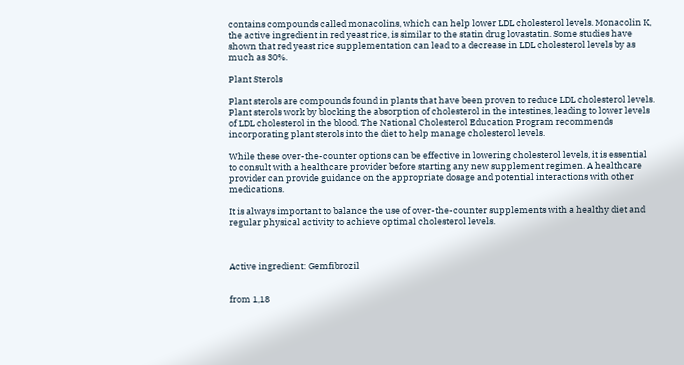contains compounds called monacolins, which can help lower LDL cholesterol levels. Monacolin K, the active ingredient in red yeast rice, is similar to the statin drug lovastatin. Some studies have shown that red yeast rice supplementation can lead to a decrease in LDL cholesterol levels by as much as 30%.

Plant Sterols

Plant sterols are compounds found in plants that have been proven to reduce LDL cholesterol levels. Plant sterols work by blocking the absorption of cholesterol in the intestines, leading to lower levels of LDL cholesterol in the blood. The National Cholesterol Education Program recommends incorporating plant sterols into the diet to help manage cholesterol levels.

While these over-the-counter options can be effective in lowering cholesterol levels, it is essential to consult with a healthcare provider before starting any new supplement regimen. A healthcare provider can provide guidance on the appropriate dosage and potential interactions with other medications.

It is always important to balance the use of over-the-counter supplements with a healthy diet and regular physical activity to achieve optimal cholesterol levels.



Active ingredient: Gemfibrozil


from 1,18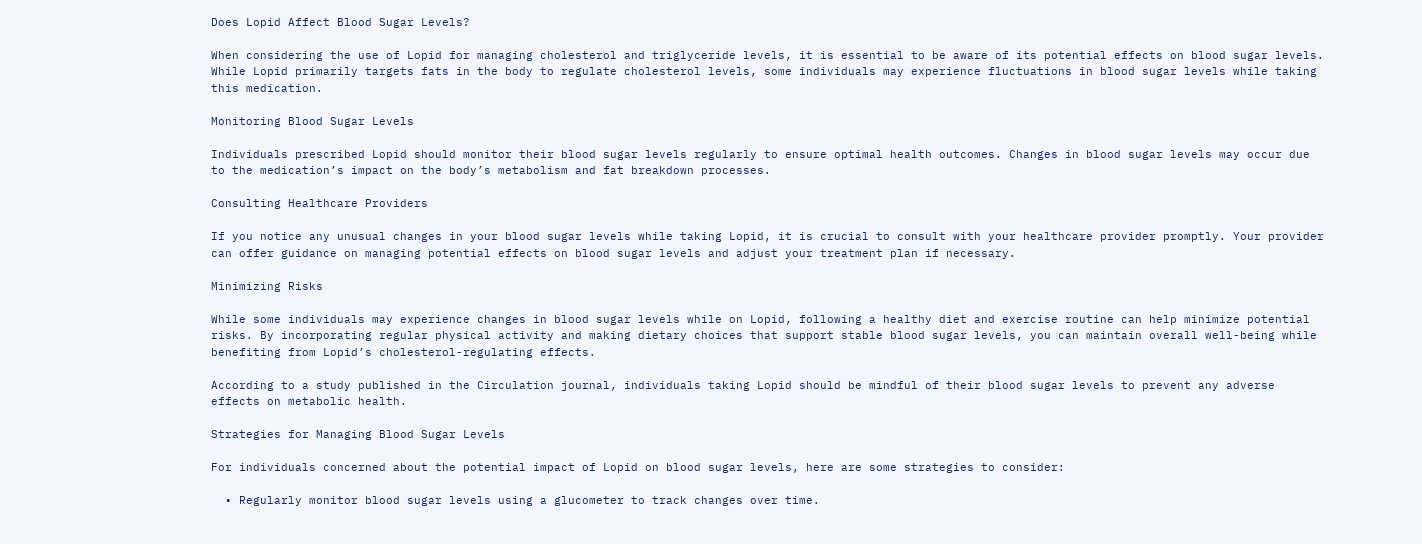Does Lopid Affect Blood Sugar Levels?

When considering the use of Lopid for managing cholesterol and triglyceride levels, it is essential to be aware of its potential effects on blood sugar levels. While Lopid primarily targets fats in the body to regulate cholesterol levels, some individuals may experience fluctuations in blood sugar levels while taking this medication.

Monitoring Blood Sugar Levels

Individuals prescribed Lopid should monitor their blood sugar levels regularly to ensure optimal health outcomes. Changes in blood sugar levels may occur due to the medication’s impact on the body’s metabolism and fat breakdown processes.

Consulting Healthcare Providers

If you notice any unusual changes in your blood sugar levels while taking Lopid, it is crucial to consult with your healthcare provider promptly. Your provider can offer guidance on managing potential effects on blood sugar levels and adjust your treatment plan if necessary.

Minimizing Risks

While some individuals may experience changes in blood sugar levels while on Lopid, following a healthy diet and exercise routine can help minimize potential risks. By incorporating regular physical activity and making dietary choices that support stable blood sugar levels, you can maintain overall well-being while benefiting from Lopid’s cholesterol-regulating effects.

According to a study published in the Circulation journal, individuals taking Lopid should be mindful of their blood sugar levels to prevent any adverse effects on metabolic health.

Strategies for Managing Blood Sugar Levels

For individuals concerned about the potential impact of Lopid on blood sugar levels, here are some strategies to consider:

  • Regularly monitor blood sugar levels using a glucometer to track changes over time.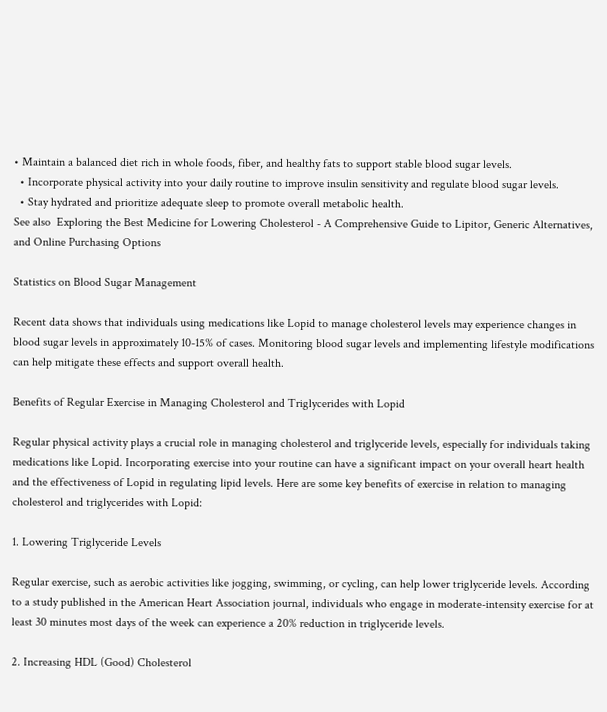• Maintain a balanced diet rich in whole foods, fiber, and healthy fats to support stable blood sugar levels.
  • Incorporate physical activity into your daily routine to improve insulin sensitivity and regulate blood sugar levels.
  • Stay hydrated and prioritize adequate sleep to promote overall metabolic health.
See also  Exploring the Best Medicine for Lowering Cholesterol - A Comprehensive Guide to Lipitor, Generic Alternatives, and Online Purchasing Options

Statistics on Blood Sugar Management

Recent data shows that individuals using medications like Lopid to manage cholesterol levels may experience changes in blood sugar levels in approximately 10-15% of cases. Monitoring blood sugar levels and implementing lifestyle modifications can help mitigate these effects and support overall health.

Benefits of Regular Exercise in Managing Cholesterol and Triglycerides with Lopid

Regular physical activity plays a crucial role in managing cholesterol and triglyceride levels, especially for individuals taking medications like Lopid. Incorporating exercise into your routine can have a significant impact on your overall heart health and the effectiveness of Lopid in regulating lipid levels. Here are some key benefits of exercise in relation to managing cholesterol and triglycerides with Lopid:

1. Lowering Triglyceride Levels

Regular exercise, such as aerobic activities like jogging, swimming, or cycling, can help lower triglyceride levels. According to a study published in the American Heart Association journal, individuals who engage in moderate-intensity exercise for at least 30 minutes most days of the week can experience a 20% reduction in triglyceride levels.

2. Increasing HDL (Good) Cholesterol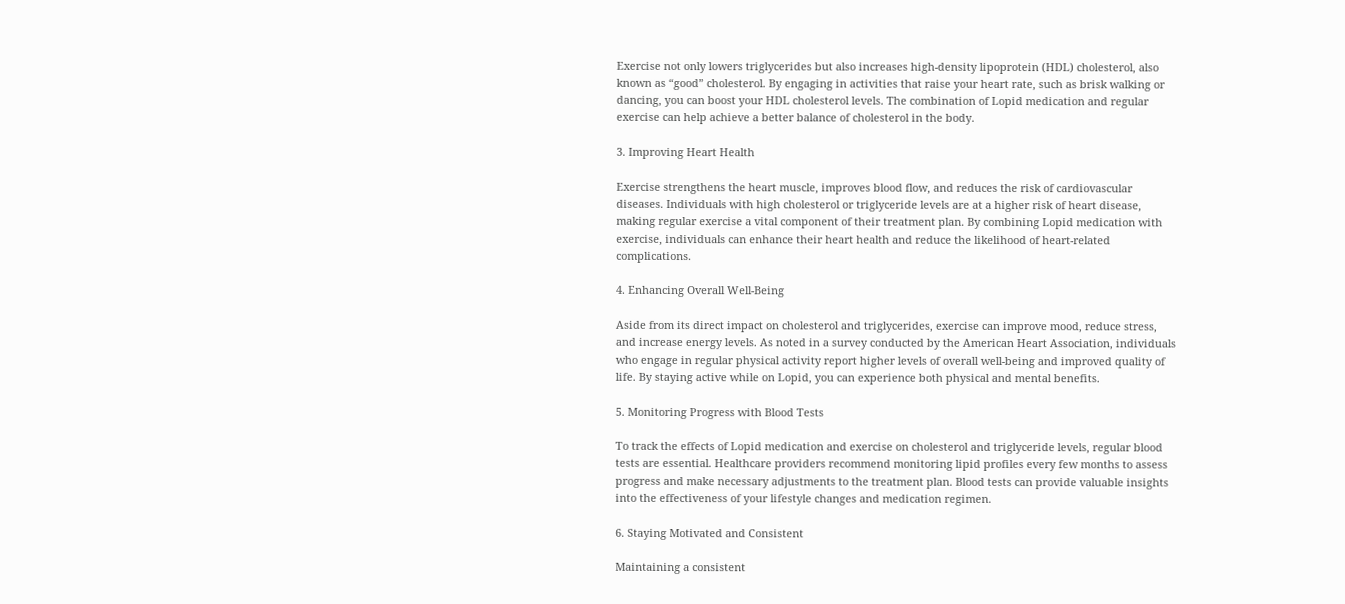Exercise not only lowers triglycerides but also increases high-density lipoprotein (HDL) cholesterol, also known as “good” cholesterol. By engaging in activities that raise your heart rate, such as brisk walking or dancing, you can boost your HDL cholesterol levels. The combination of Lopid medication and regular exercise can help achieve a better balance of cholesterol in the body.

3. Improving Heart Health

Exercise strengthens the heart muscle, improves blood flow, and reduces the risk of cardiovascular diseases. Individuals with high cholesterol or triglyceride levels are at a higher risk of heart disease, making regular exercise a vital component of their treatment plan. By combining Lopid medication with exercise, individuals can enhance their heart health and reduce the likelihood of heart-related complications.

4. Enhancing Overall Well-Being

Aside from its direct impact on cholesterol and triglycerides, exercise can improve mood, reduce stress, and increase energy levels. As noted in a survey conducted by the American Heart Association, individuals who engage in regular physical activity report higher levels of overall well-being and improved quality of life. By staying active while on Lopid, you can experience both physical and mental benefits.

5. Monitoring Progress with Blood Tests

To track the effects of Lopid medication and exercise on cholesterol and triglyceride levels, regular blood tests are essential. Healthcare providers recommend monitoring lipid profiles every few months to assess progress and make necessary adjustments to the treatment plan. Blood tests can provide valuable insights into the effectiveness of your lifestyle changes and medication regimen.

6. Staying Motivated and Consistent

Maintaining a consistent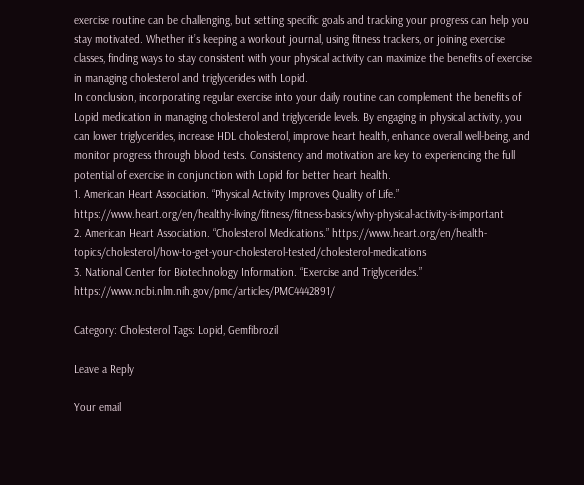exercise routine can be challenging, but setting specific goals and tracking your progress can help you stay motivated. Whether it’s keeping a workout journal, using fitness trackers, or joining exercise classes, finding ways to stay consistent with your physical activity can maximize the benefits of exercise in managing cholesterol and triglycerides with Lopid.
In conclusion, incorporating regular exercise into your daily routine can complement the benefits of Lopid medication in managing cholesterol and triglyceride levels. By engaging in physical activity, you can lower triglycerides, increase HDL cholesterol, improve heart health, enhance overall well-being, and monitor progress through blood tests. Consistency and motivation are key to experiencing the full potential of exercise in conjunction with Lopid for better heart health.
1. American Heart Association. “Physical Activity Improves Quality of Life.” https://www.heart.org/en/healthy-living/fitness/fitness-basics/why-physical-activity-is-important
2. American Heart Association. “Cholesterol Medications.” https://www.heart.org/en/health-topics/cholesterol/how-to-get-your-cholesterol-tested/cholesterol-medications
3. National Center for Biotechnology Information. “Exercise and Triglycerides.” https://www.ncbi.nlm.nih.gov/pmc/articles/PMC4442891/

Category: Cholesterol Tags: Lopid, Gemfibrozil

Leave a Reply

Your email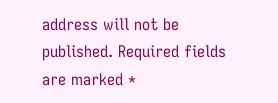address will not be published. Required fields are marked *